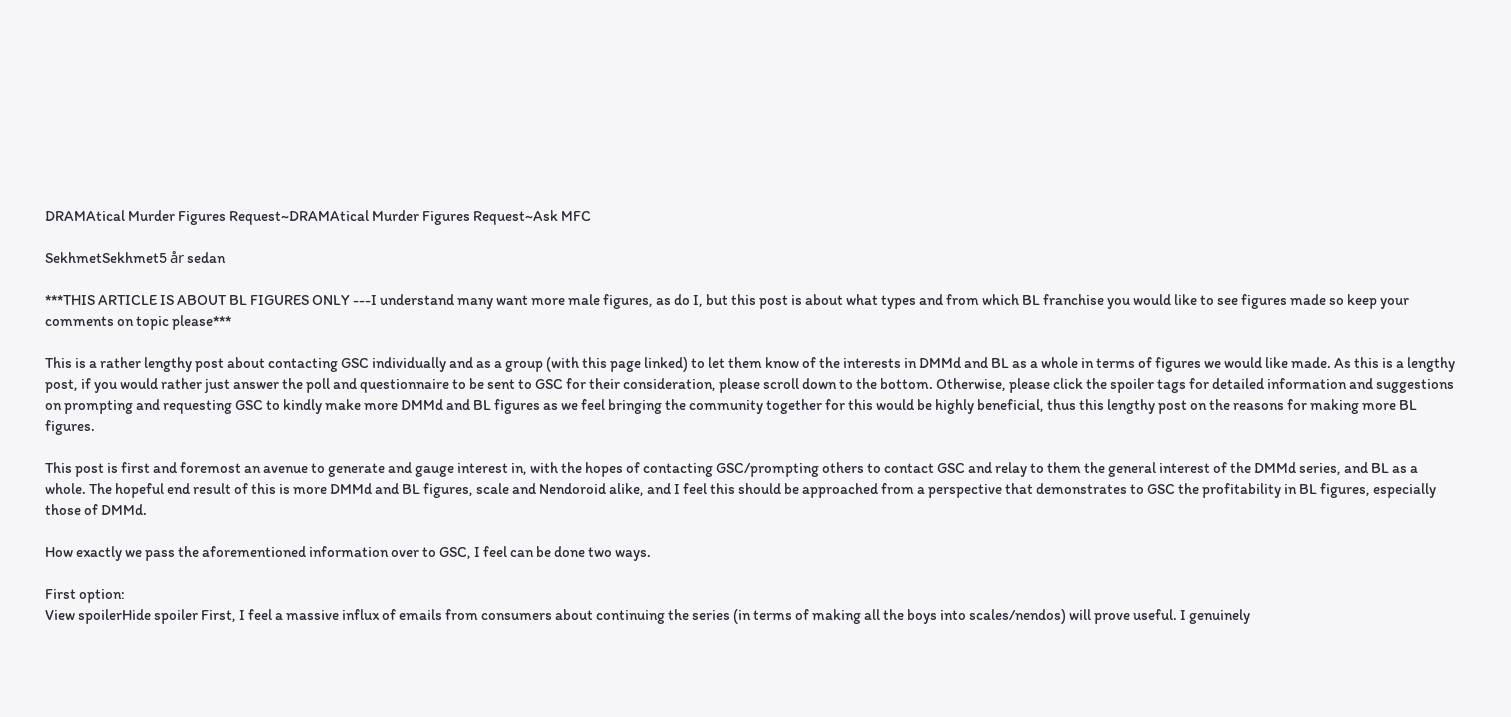DRAMAtical Murder Figures Request~DRAMAtical Murder Figures Request~Ask MFC

SekhmetSekhmet5 år sedan

***THIS ARTICLE IS ABOUT BL FIGURES ONLY ---I understand many want more male figures, as do I, but this post is about what types and from which BL franchise you would like to see figures made so keep your comments on topic please***

This is a rather lengthy post about contacting GSC individually and as a group (with this page linked) to let them know of the interests in DMMd and BL as a whole in terms of figures we would like made. As this is a lengthy post, if you would rather just answer the poll and questionnaire to be sent to GSC for their consideration, please scroll down to the bottom. Otherwise, please click the spoiler tags for detailed information and suggestions on prompting and requesting GSC to kindly make more DMMd and BL figures as we feel bringing the community together for this would be highly beneficial, thus this lengthy post on the reasons for making more BL figures.

This post is first and foremost an avenue to generate and gauge interest in, with the hopes of contacting GSC/prompting others to contact GSC and relay to them the general interest of the DMMd series, and BL as a whole. The hopeful end result of this is more DMMd and BL figures, scale and Nendoroid alike, and I feel this should be approached from a perspective that demonstrates to GSC the profitability in BL figures, especially those of DMMd.

How exactly we pass the aforementioned information over to GSC, I feel can be done two ways.

First option:
View spoilerHide spoiler First, I feel a massive influx of emails from consumers about continuing the series (in terms of making all the boys into scales/nendos) will prove useful. I genuinely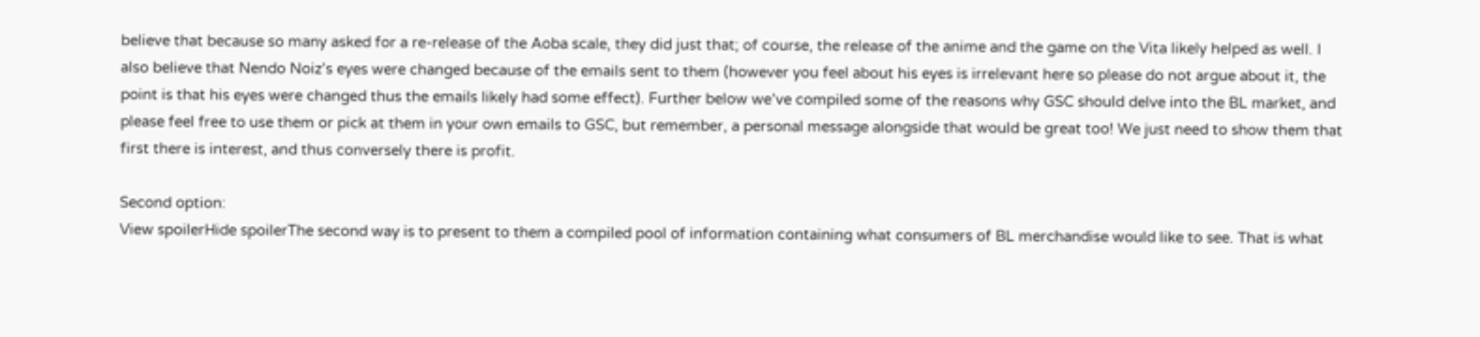believe that because so many asked for a re-release of the Aoba scale, they did just that; of course, the release of the anime and the game on the Vita likely helped as well. I also believe that Nendo Noiz’s eyes were changed because of the emails sent to them (however you feel about his eyes is irrelevant here so please do not argue about it, the point is that his eyes were changed thus the emails likely had some effect). Further below we’ve compiled some of the reasons why GSC should delve into the BL market, and please feel free to use them or pick at them in your own emails to GSC, but remember, a personal message alongside that would be great too! We just need to show them that first there is interest, and thus conversely there is profit.

Second option:
View spoilerHide spoilerThe second way is to present to them a compiled pool of information containing what consumers of BL merchandise would like to see. That is what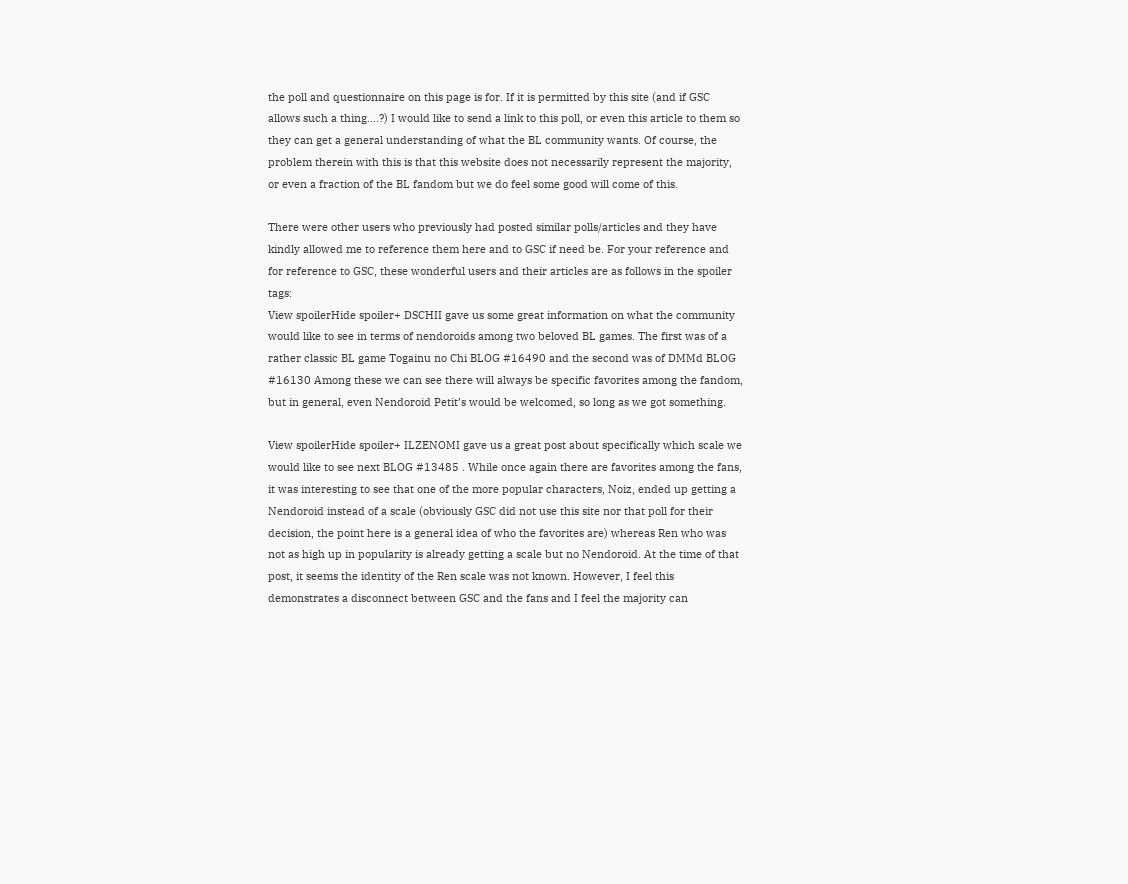the poll and questionnaire on this page is for. If it is permitted by this site (and if GSC allows such a thing….?) I would like to send a link to this poll, or even this article to them so they can get a general understanding of what the BL community wants. Of course, the problem therein with this is that this website does not necessarily represent the majority, or even a fraction of the BL fandom but we do feel some good will come of this.

There were other users who previously had posted similar polls/articles and they have kindly allowed me to reference them here and to GSC if need be. For your reference and for reference to GSC, these wonderful users and their articles are as follows in the spoiler tags:
View spoilerHide spoiler+ DSCHII gave us some great information on what the community would like to see in terms of nendoroids among two beloved BL games. The first was of a rather classic BL game Togainu no Chi BLOG #16490 and the second was of DMMd BLOG #16130 Among these we can see there will always be specific favorites among the fandom, but in general, even Nendoroid Petit’s would be welcomed, so long as we got something.

View spoilerHide spoiler+ ILZENOMI gave us a great post about specifically which scale we would like to see next BLOG #13485 . While once again there are favorites among the fans, it was interesting to see that one of the more popular characters, Noiz, ended up getting a Nendoroid instead of a scale (obviously GSC did not use this site nor that poll for their decision, the point here is a general idea of who the favorites are) whereas Ren who was not as high up in popularity is already getting a scale but no Nendoroid. At the time of that post, it seems the identity of the Ren scale was not known. However, I feel this demonstrates a disconnect between GSC and the fans and I feel the majority can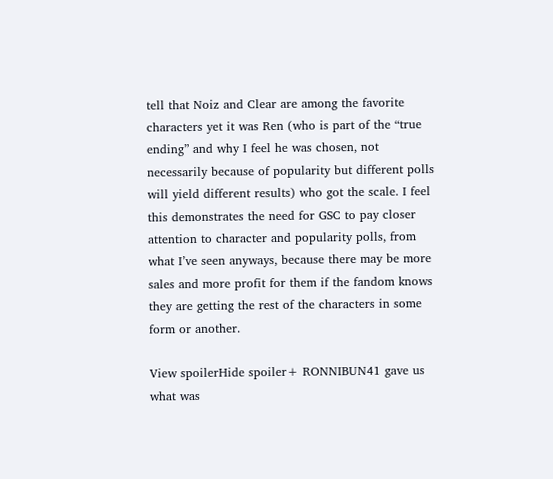tell that Noiz and Clear are among the favorite characters yet it was Ren (who is part of the “true ending” and why I feel he was chosen, not necessarily because of popularity but different polls will yield different results) who got the scale. I feel this demonstrates the need for GSC to pay closer attention to character and popularity polls, from what I’ve seen anyways, because there may be more sales and more profit for them if the fandom knows they are getting the rest of the characters in some form or another.

View spoilerHide spoiler+ RONNIBUN41 gave us what was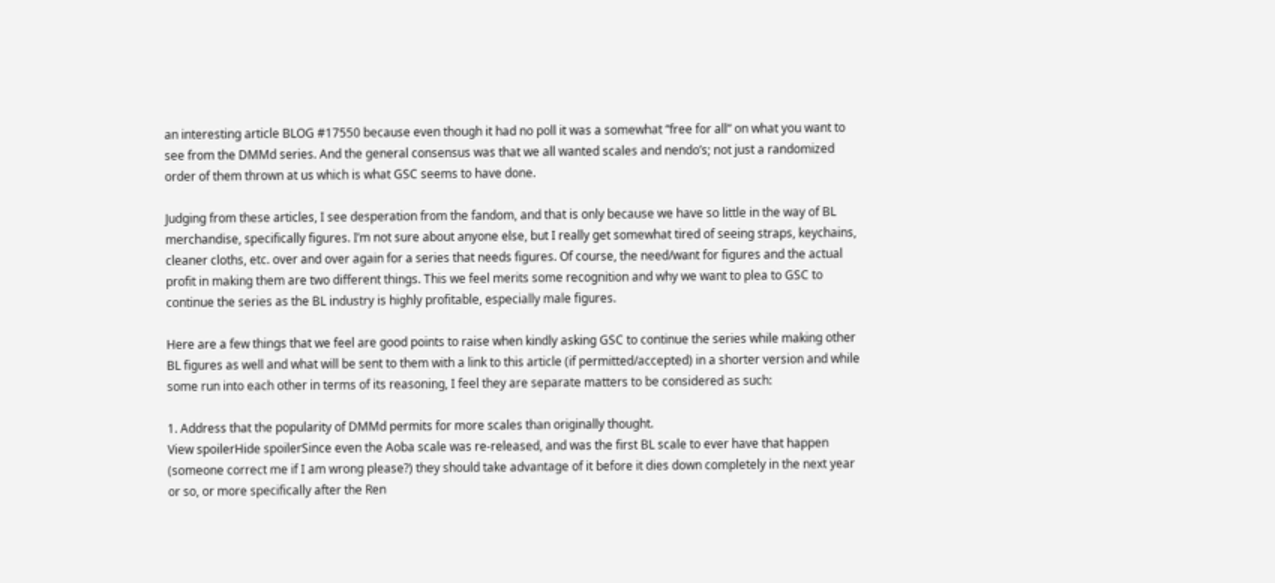an interesting article BLOG #17550 because even though it had no poll it was a somewhat “free for all” on what you want to see from the DMMd series. And the general consensus was that we all wanted scales and nendo’s; not just a randomized order of them thrown at us which is what GSC seems to have done.

Judging from these articles, I see desperation from the fandom, and that is only because we have so little in the way of BL merchandise, specifically figures. I’m not sure about anyone else, but I really get somewhat tired of seeing straps, keychains, cleaner cloths, etc. over and over again for a series that needs figures. Of course, the need/want for figures and the actual profit in making them are two different things. This we feel merits some recognition and why we want to plea to GSC to continue the series as the BL industry is highly profitable, especially male figures.

Here are a few things that we feel are good points to raise when kindly asking GSC to continue the series while making other BL figures as well and what will be sent to them with a link to this article (if permitted/accepted) in a shorter version and while some run into each other in terms of its reasoning, I feel they are separate matters to be considered as such:

1. Address that the popularity of DMMd permits for more scales than originally thought.
View spoilerHide spoilerSince even the Aoba scale was re-released, and was the first BL scale to ever have that happen (someone correct me if I am wrong please?) they should take advantage of it before it dies down completely in the next year or so, or more specifically after the Ren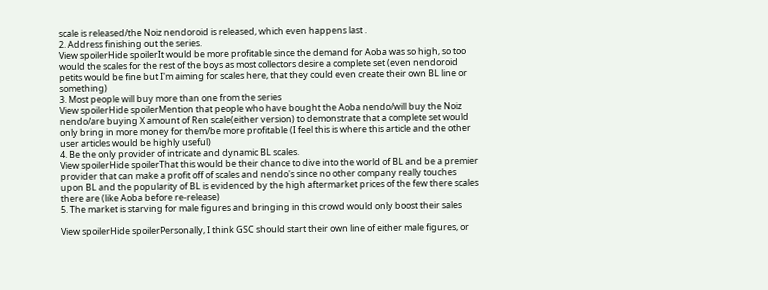scale is released/the Noiz nendoroid is released, which even happens last .
2. Address finishing out the series.
View spoilerHide spoilerIt would be more profitable since the demand for Aoba was so high, so too would the scales for the rest of the boys as most collectors desire a complete set (even nendoroid petits would be fine but I'm aiming for scales here, that they could even create their own BL line or something)
3. Most people will buy more than one from the series
View spoilerHide spoilerMention that people who have bought the Aoba nendo/will buy the Noiz nendo/are buying X amount of Ren scale(either version) to demonstrate that a complete set would only bring in more money for them/be more profitable (I feel this is where this article and the other user articles would be highly useful)
4. Be the only provider of intricate and dynamic BL scales.
View spoilerHide spoilerThat this would be their chance to dive into the world of BL and be a premier provider that can make a profit off of scales and nendo's since no other company really touches upon BL and the popularity of BL is evidenced by the high aftermarket prices of the few there scales there are (like Aoba before re-release)
5. The market is starving for male figures and bringing in this crowd would only boost their sales

View spoilerHide spoilerPersonally, I think GSC should start their own line of either male figures, or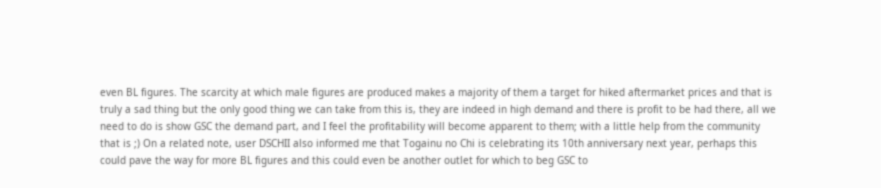even BL figures. The scarcity at which male figures are produced makes a majority of them a target for hiked aftermarket prices and that is truly a sad thing but the only good thing we can take from this is, they are indeed in high demand and there is profit to be had there, all we need to do is show GSC the demand part, and I feel the profitability will become apparent to them; with a little help from the community that is ;) On a related note, user DSCHII also informed me that Togainu no Chi is celebrating its 10th anniversary next year, perhaps this could pave the way for more BL figures and this could even be another outlet for which to beg GSC to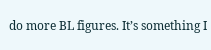do more BL figures. It’s something I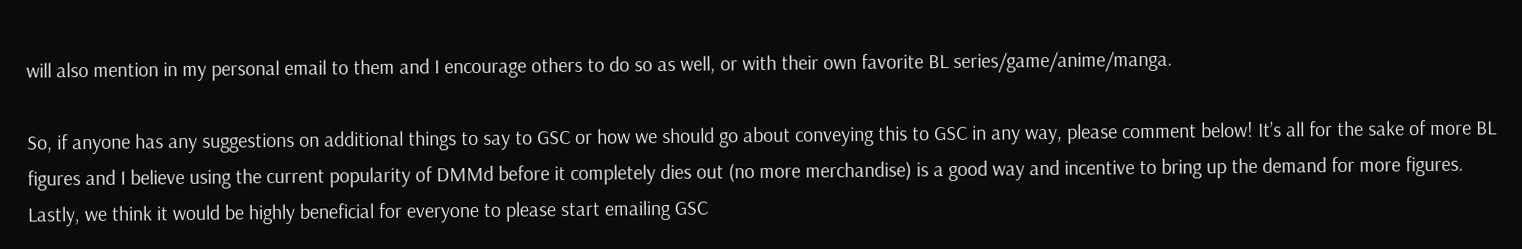will also mention in my personal email to them and I encourage others to do so as well, or with their own favorite BL series/game/anime/manga.

So, if anyone has any suggestions on additional things to say to GSC or how we should go about conveying this to GSC in any way, please comment below! It’s all for the sake of more BL figures and I believe using the current popularity of DMMd before it completely dies out (no more merchandise) is a good way and incentive to bring up the demand for more figures. Lastly, we think it would be highly beneficial for everyone to please start emailing GSC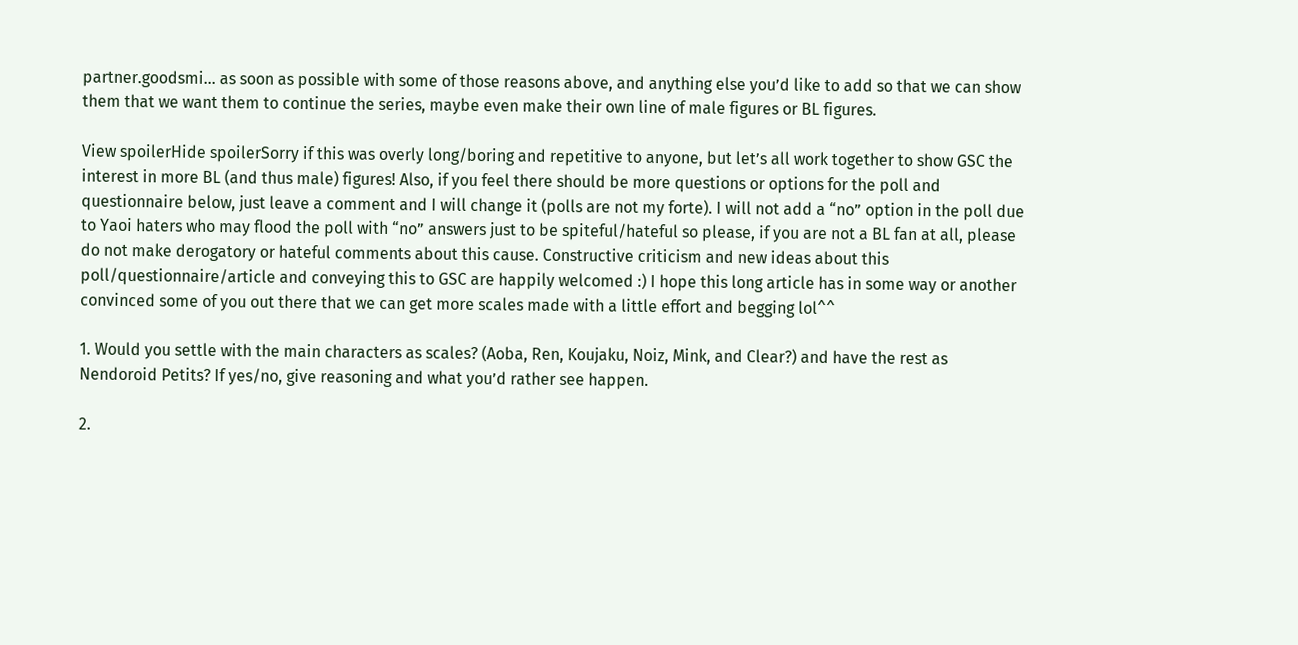partner.goodsmi... as soon as possible with some of those reasons above, and anything else you’d like to add so that we can show them that we want them to continue the series, maybe even make their own line of male figures or BL figures.

View spoilerHide spoilerSorry if this was overly long/boring and repetitive to anyone, but let’s all work together to show GSC the interest in more BL (and thus male) figures! Also, if you feel there should be more questions or options for the poll and questionnaire below, just leave a comment and I will change it (polls are not my forte). I will not add a “no” option in the poll due to Yaoi haters who may flood the poll with “no” answers just to be spiteful/hateful so please, if you are not a BL fan at all, please do not make derogatory or hateful comments about this cause. Constructive criticism and new ideas about this poll/questionnaire/article and conveying this to GSC are happily welcomed :) I hope this long article has in some way or another convinced some of you out there that we can get more scales made with a little effort and begging lol^^

1. Would you settle with the main characters as scales? (Aoba, Ren, Koujaku, Noiz, Mink, and Clear?) and have the rest as Nendoroid Petits? If yes/no, give reasoning and what you’d rather see happen.

2.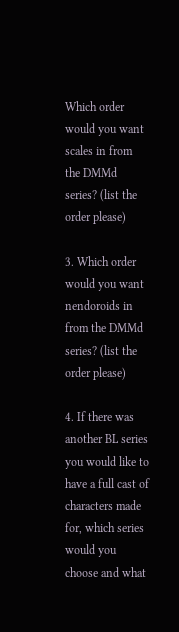Which order would you want scales in from the DMMd series? (list the order please)

3. Which order would you want nendoroids in from the DMMd series? (list the order please)

4. If there was another BL series you would like to have a full cast of characters made for, which series would you choose and what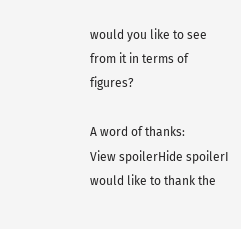would you like to see from it in terms of figures?

A word of thanks:
View spoilerHide spoilerI would like to thank the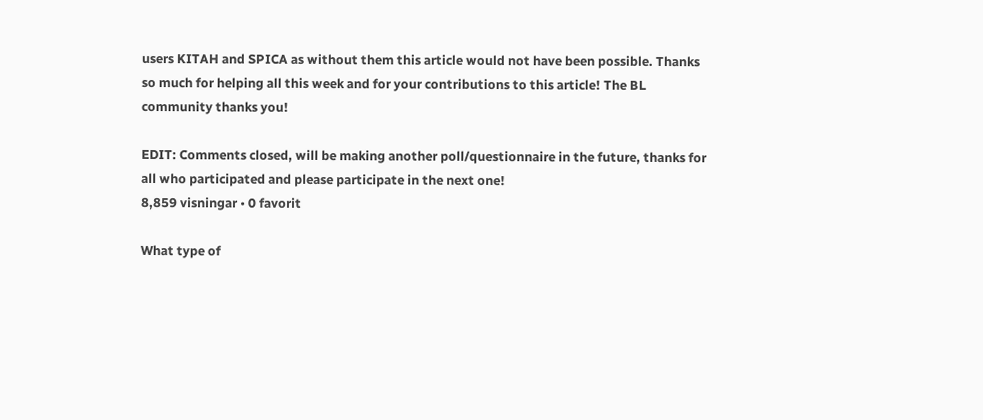users KITAH and SPICA as without them this article would not have been possible. Thanks so much for helping all this week and for your contributions to this article! The BL community thanks you!

EDIT: Comments closed, will be making another poll/questionnaire in the future, thanks for all who participated and please participate in the next one!
8,859 visningar • 0 favorit

What type of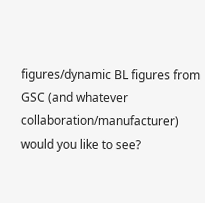figures/dynamic BL figures from GSC (and whatever collaboration/manufacturer) would you like to see?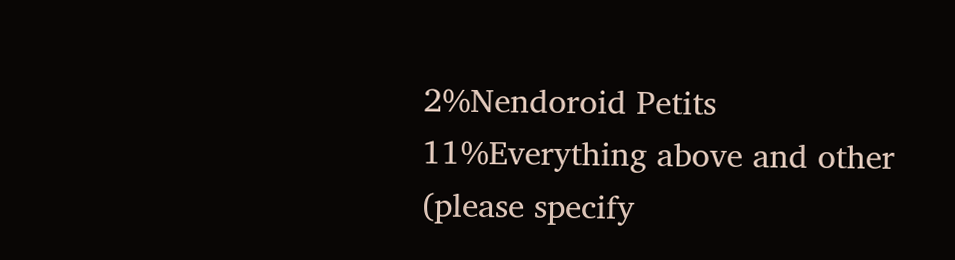2%Nendoroid Petits
11%Everything above and other (please specify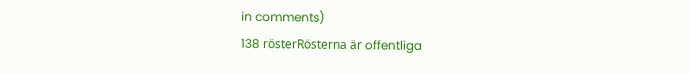in comments)
138 rösterRösterna är offentliga